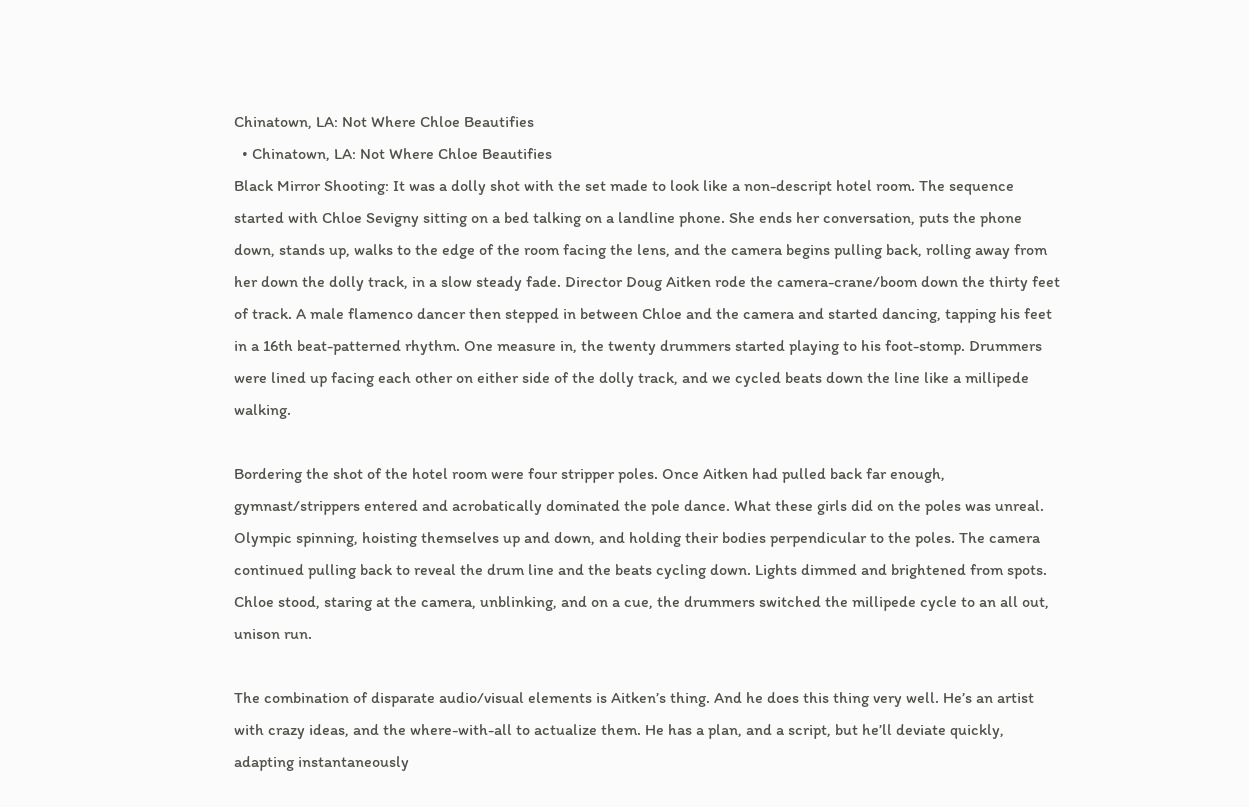Chinatown, LA: Not Where Chloe Beautifies
  • Chinatown, LA: Not Where Chloe Beautifies
Black Mirror Shooting: It was a dolly shot with the set made to look like a non-descript hotel room. The sequence started with Chloe Sevigny sitting on a bed talking on a landline phone. She ends her conversation, puts the phone down, stands up, walks to the edge of the room facing the lens, and the camera begins pulling back, rolling away from her down the dolly track, in a slow steady fade. Director Doug Aitken rode the camera-crane/boom down the thirty feet of track. A male flamenco dancer then stepped in between Chloe and the camera and started dancing, tapping his feet in a 16th beat-patterned rhythm. One measure in, the twenty drummers started playing to his foot-stomp. Drummers were lined up facing each other on either side of the dolly track, and we cycled beats down the line like a millipede walking.

Bordering the shot of the hotel room were four stripper poles. Once Aitken had pulled back far enough, gymnast/strippers entered and acrobatically dominated the pole dance. What these girls did on the poles was unreal. Olympic spinning, hoisting themselves up and down, and holding their bodies perpendicular to the poles. The camera continued pulling back to reveal the drum line and the beats cycling down. Lights dimmed and brightened from spots. Chloe stood, staring at the camera, unblinking, and on a cue, the drummers switched the millipede cycle to an all out, unison run.

The combination of disparate audio/visual elements is Aitken’s thing. And he does this thing very well. He’s an artist with crazy ideas, and the where-with-all to actualize them. He has a plan, and a script, but he’ll deviate quickly, adapting instantaneously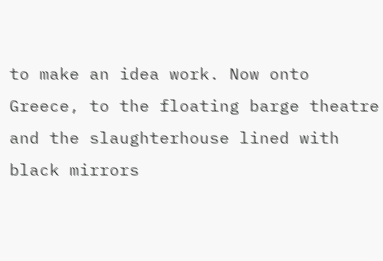to make an idea work. Now onto Greece, to the floating barge theatre and the slaughterhouse lined with black mirrors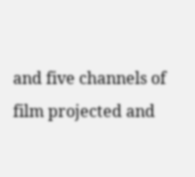and five channels of film projected and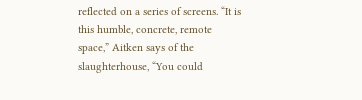reflected on a series of screens. “It is this humble, concrete, remote space,” Aitken says of the slaughterhouse, “You could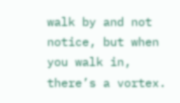walk by and not notice, but when you walk in, there’s a vortex.